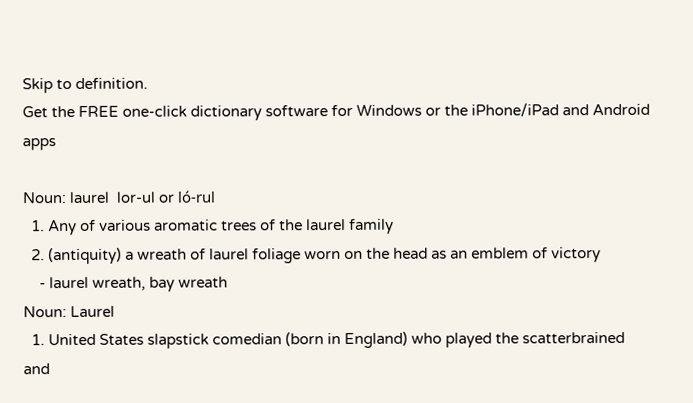Skip to definition.
Get the FREE one-click dictionary software for Windows or the iPhone/iPad and Android apps

Noun: laurel  lor-ul or ló-rul
  1. Any of various aromatic trees of the laurel family
  2. (antiquity) a wreath of laurel foliage worn on the head as an emblem of victory
    - laurel wreath, bay wreath
Noun: Laurel
  1. United States slapstick comedian (born in England) who played the scatterbrained and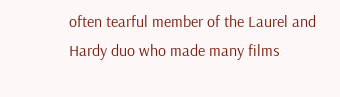often tearful member of the Laurel and Hardy duo who made many films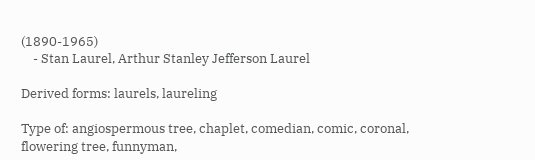(1890-1965)
    - Stan Laurel, Arthur Stanley Jefferson Laurel

Derived forms: laurels, laureling

Type of: angiospermous tree, chaplet, comedian, comic, coronal, flowering tree, funnyman,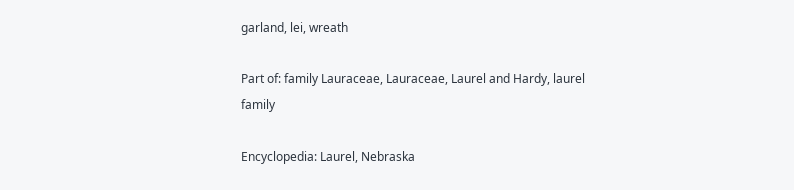garland, lei, wreath

Part of: family Lauraceae, Lauraceae, Laurel and Hardy, laurel family

Encyclopedia: Laurel, Nebraska